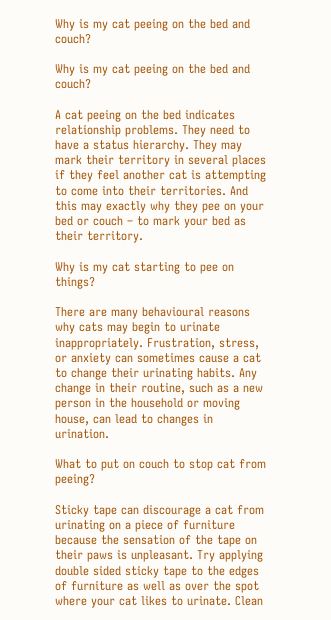Why is my cat peeing on the bed and couch?

Why is my cat peeing on the bed and couch?

A cat peeing on the bed indicates relationship problems. They need to have a status hierarchy. They may mark their territory in several places if they feel another cat is attempting to come into their territories. And this may exactly why they pee on your bed or couch – to mark your bed as their territory.

Why is my cat starting to pee on things?

There are many behavioural reasons why cats may begin to urinate inappropriately. Frustration, stress, or anxiety can sometimes cause a cat to change their urinating habits. Any change in their routine, such as a new person in the household or moving house, can lead to changes in urination.

What to put on couch to stop cat from peeing?

Sticky tape can discourage a cat from urinating on a piece of furniture because the sensation of the tape on their paws is unpleasant. Try applying double sided sticky tape to the edges of furniture as well as over the spot where your cat likes to urinate. Clean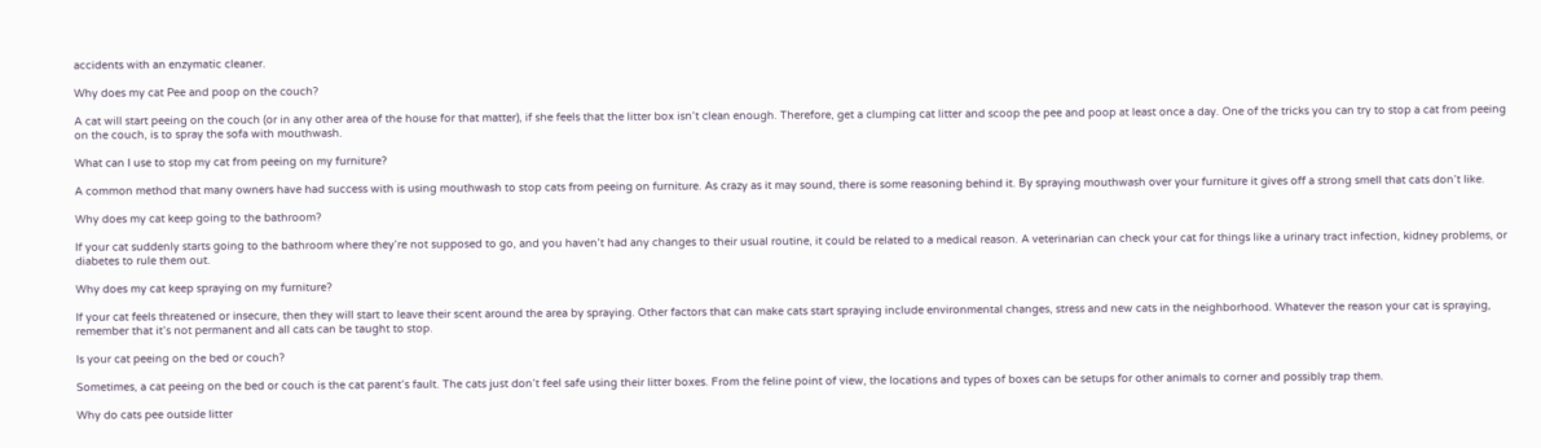accidents with an enzymatic cleaner.

Why does my cat Pee and poop on the couch?

A cat will start peeing on the couch (or in any other area of the house for that matter), if she feels that the litter box isn’t clean enough. Therefore, get a clumping cat litter and scoop the pee and poop at least once a day. One of the tricks you can try to stop a cat from peeing on the couch, is to spray the sofa with mouthwash.

What can I use to stop my cat from peeing on my furniture?

A common method that many owners have had success with is using mouthwash to stop cats from peeing on furniture. As crazy as it may sound, there is some reasoning behind it. By spraying mouthwash over your furniture it gives off a strong smell that cats don’t like.

Why does my cat keep going to the bathroom?

If your cat suddenly starts going to the bathroom where they’re not supposed to go, and you haven’t had any changes to their usual routine, it could be related to a medical reason. A veterinarian can check your cat for things like a urinary tract infection, kidney problems, or diabetes to rule them out.

Why does my cat keep spraying on my furniture?

If your cat feels threatened or insecure, then they will start to leave their scent around the area by spraying. Other factors that can make cats start spraying include environmental changes, stress and new cats in the neighborhood. Whatever the reason your cat is spraying, remember that it’s not permanent and all cats can be taught to stop.

Is your cat peeing on the bed or couch?

Sometimes, a cat peeing on the bed or couch is the cat parent’s fault. The cats just don’t feel safe using their litter boxes. From the feline point of view, the locations and types of boxes can be setups for other animals to corner and possibly trap them.

Why do cats pee outside litter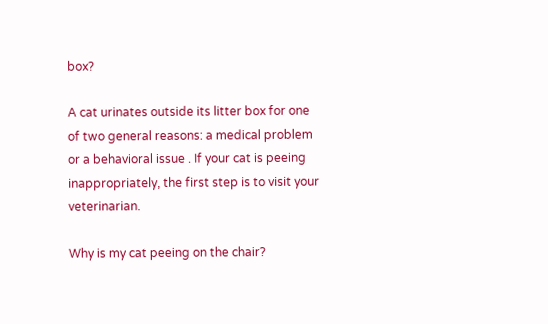box?

A cat urinates outside its litter box for one of two general reasons: a medical problem or a behavioral issue . If your cat is peeing inappropriately, the first step is to visit your veterinarian.

Why is my cat peeing on the chair?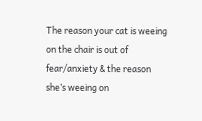The reason your cat is weeing on the chair is out of fear/anxiety & the reason she’s weeing on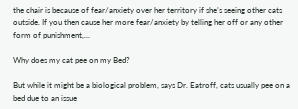the chair is because of fear/anxiety over her territory if she’s seeing other cats outside. If you then cause her more fear/anxiety by telling her off or any other form of punishment,…

Why does my cat pee on my Bed?

But while it might be a biological problem, says Dr. Eatroff, cats usually pee on a bed due to an issue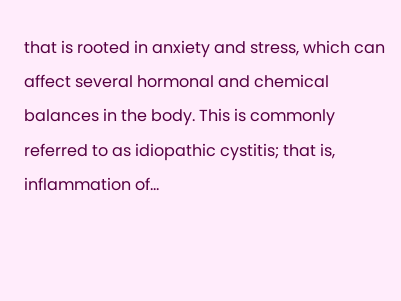that is rooted in anxiety and stress, which can affect several hormonal and chemical balances in the body. This is commonly referred to as idiopathic cystitis; that is, inflammation of…